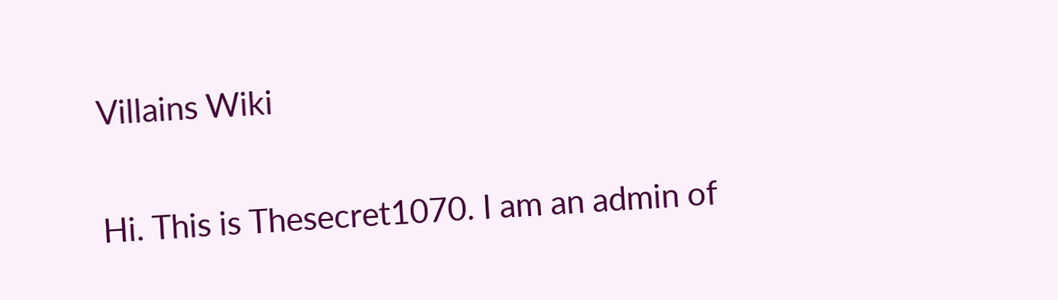Villains Wiki

Hi. This is Thesecret1070. I am an admin of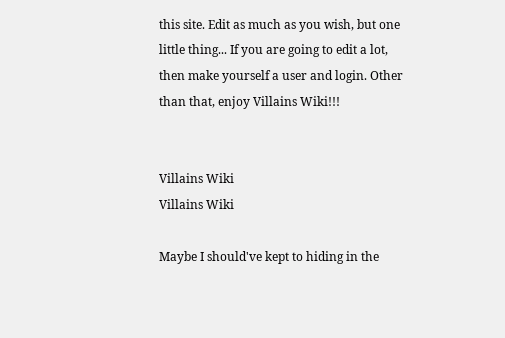this site. Edit as much as you wish, but one little thing... If you are going to edit a lot, then make yourself a user and login. Other than that, enjoy Villains Wiki!!!


Villains Wiki
Villains Wiki

Maybe I should've kept to hiding in the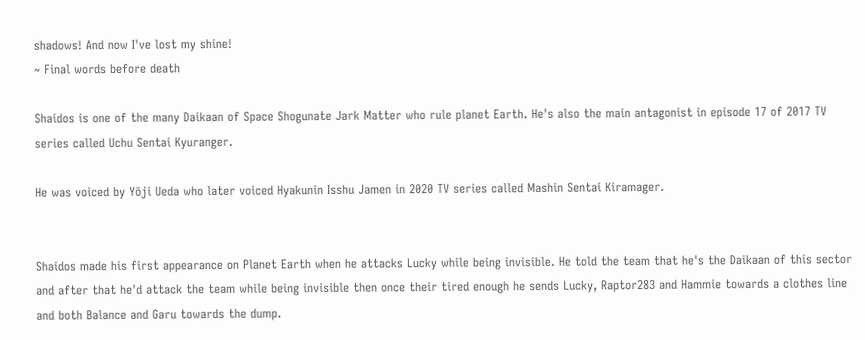shadows! And now I've lost my shine!
~ Final words before death

Shaidos is one of the many Daikaan of Space Shogunate Jark Matter who rule planet Earth. He's also the main antagonist in episode 17 of 2017 TV series called Uchu Sentai Kyuranger.

He was voiced by Yōji Ueda who later voiced Hyakunin Isshu Jamen in 2020 TV series called Mashin Sentai Kiramager.


Shaidos made his first appearance on Planet Earth when he attacks Lucky while being invisible. He told the team that he's the Daikaan of this sector and after that he'd attack the team while being invisible then once their tired enough he sends Lucky, Raptor283 and Hammie towards a clothes line and both Balance and Garu towards the dump.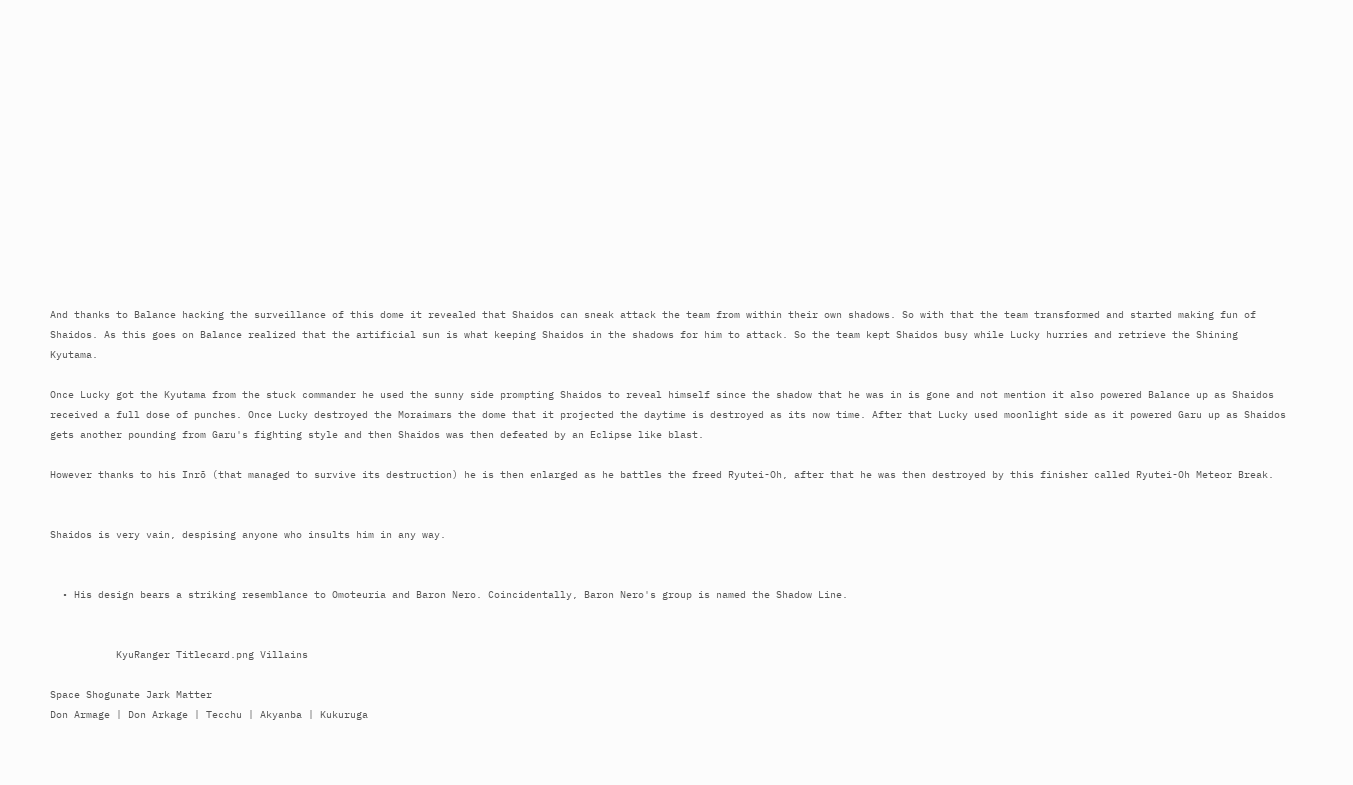And thanks to Balance hacking the surveillance of this dome it revealed that Shaidos can sneak attack the team from within their own shadows. So with that the team transformed and started making fun of Shaidos. As this goes on Balance realized that the artificial sun is what keeping Shaidos in the shadows for him to attack. So the team kept Shaidos busy while Lucky hurries and retrieve the Shining Kyutama.

Once Lucky got the Kyutama from the stuck commander he used the sunny side prompting Shaidos to reveal himself since the shadow that he was in is gone and not mention it also powered Balance up as Shaidos received a full dose of punches. Once Lucky destroyed the Moraimars the dome that it projected the daytime is destroyed as its now time. After that Lucky used moonlight side as it powered Garu up as Shaidos gets another pounding from Garu's fighting style and then Shaidos was then defeated by an Eclipse like blast.

However thanks to his Inrō (that managed to survive its destruction) he is then enlarged as he battles the freed Ryutei-Oh, after that he was then destroyed by this finisher called Ryutei-Oh Meteor Break.


Shaidos is very vain, despising anyone who insults him in any way.


  • His design bears a striking resemblance to Omoteuria and Baron Nero. Coincidentally, Baron Nero's group is named the Shadow Line.


           KyuRanger Titlecard.png Villains

Space Shogunate Jark Matter
Don Armage | Don Arkage | Tecchu | Akyanba | Kukuruga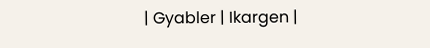| Gyabler | Ikargen |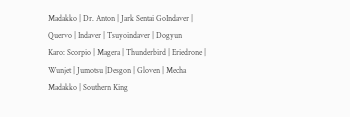Madakko | Dr. Anton | Jark Sentai GoIndaver | Quervo | Indaver | Tsuyoindaver | Dogyun
Karo: Scorpio | Magera | Thunderbird | Eriedrone | Wunjet | Jumotsu |Desgon | Gloven | Mecha Madakko | Southern King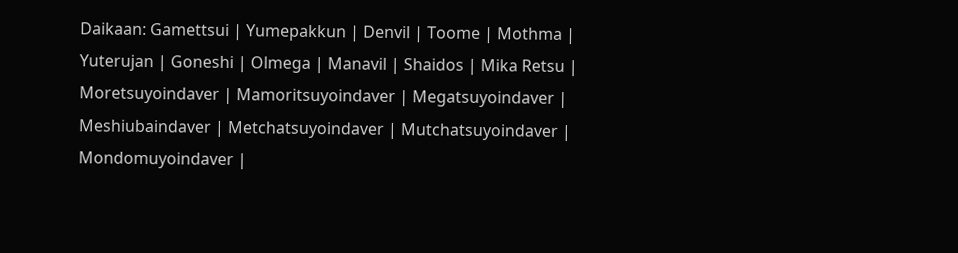Daikaan: Gamettsui | Yumepakkun | Denvil | Toome | Mothma | Yuterujan | Goneshi | Olmega | Manavil | Shaidos | Mika Retsu | Moretsuyoindaver | Mamoritsuyoindaver | Megatsuyoindaver | Meshiubaindaver | Metchatsuyoindaver | Mutchatsuyoindaver | Mondomuyoindaver |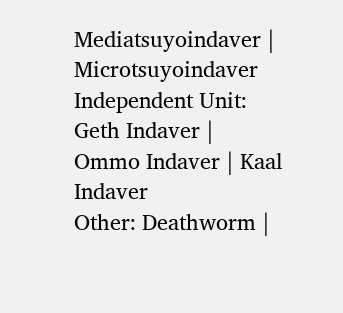Mediatsuyoindaver | Microtsuyoindaver
Independent Unit: Geth Indaver | Ommo Indaver | Kaal Indaver
Other: Deathworm |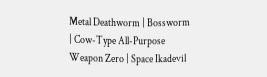Metal Deathworm | Bossworm | Cow-Type All-Purpose Weapon Zero | Space Ikadevil